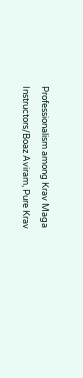Professionalism among Krav Maga Instructors/Boaz Aviram, Pure Krav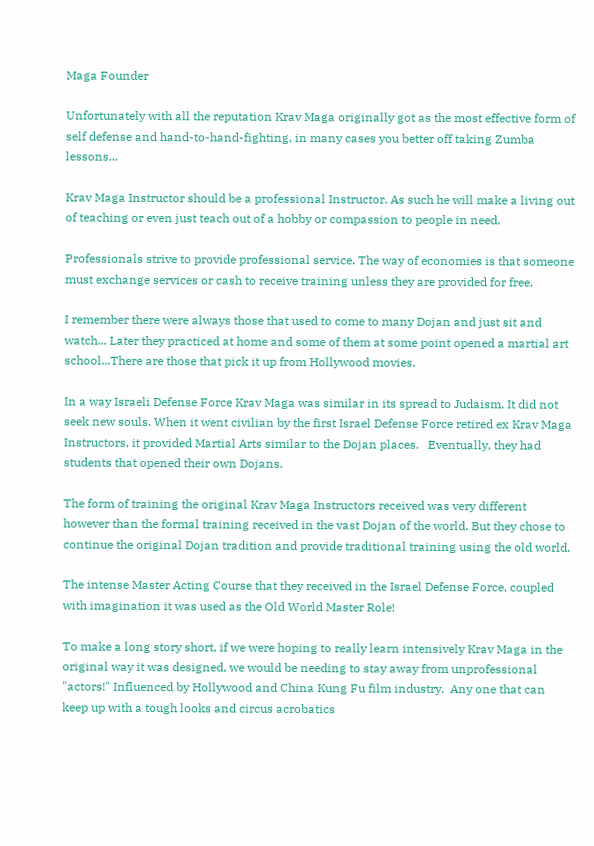Maga Founder

Unfortunately with all the reputation Krav Maga originally got as the most effective form of self defense and hand-to-hand-fighting, in many cases you better off taking Zumba lessons...

Krav Maga Instructor should be a professional Instructor. As such he will make a living out of teaching or even just teach out of a hobby or compassion to people in need.

Professionals strive to provide professional service. The way of economies is that someone must exchange services or cash to receive training unless they are provided for free.

I remember there were always those that used to come to many Dojan and just sit and watch... Later they practiced at home and some of them at some point opened a martial art school...There are those that pick it up from Hollywood movies.

In a way Israeli Defense Force Krav Maga was similar in its spread to Judaism. It did not seek new souls. When it went civilian by the first Israel Defense Force retired ex Krav Maga Instructors, it provided Martial Arts similar to the Dojan places.   Eventually, they had students that opened their own Dojans.

The form of training the original Krav Maga Instructors received was very different however than the formal training received in the vast Dojan of the world. But they chose to continue the original Dojan tradition and provide traditional training using the old world.

The intense Master Acting Course that they received in the Israel Defense Force, coupled with imagination it was used as the Old World Master Role!

To make a long story short, if we were hoping to really learn intensively Krav Maga in the original way it was designed, we would be needing to stay away from unprofessional "actors!" Influenced by Hollywood and China Kung Fu film industry.  Any one that can keep up with a tough looks and circus acrobatics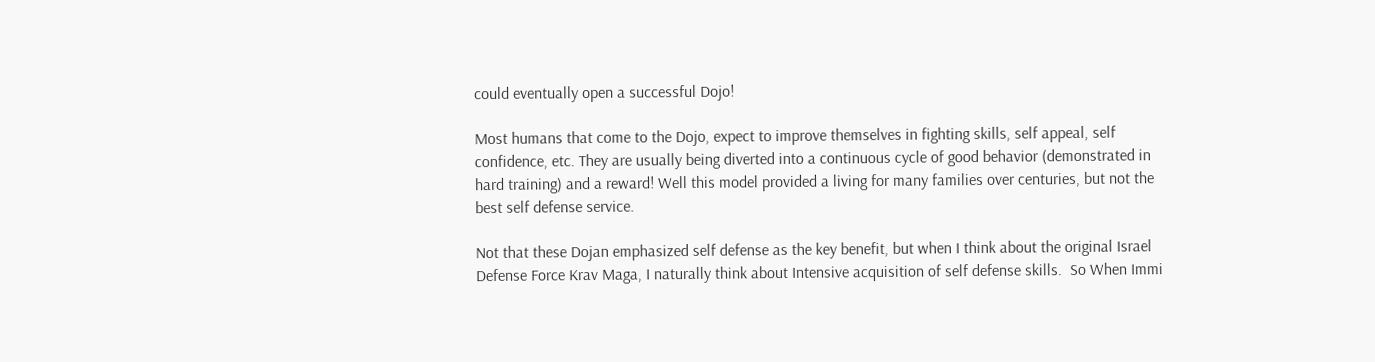could eventually open a successful Dojo!

Most humans that come to the Dojo, expect to improve themselves in fighting skills, self appeal, self confidence, etc. They are usually being diverted into a continuous cycle of good behavior (demonstrated in hard training) and a reward! Well this model provided a living for many families over centuries, but not the best self defense service.

Not that these Dojan emphasized self defense as the key benefit, but when I think about the original Israel Defense Force Krav Maga, I naturally think about Intensive acquisition of self defense skills.  So When Immi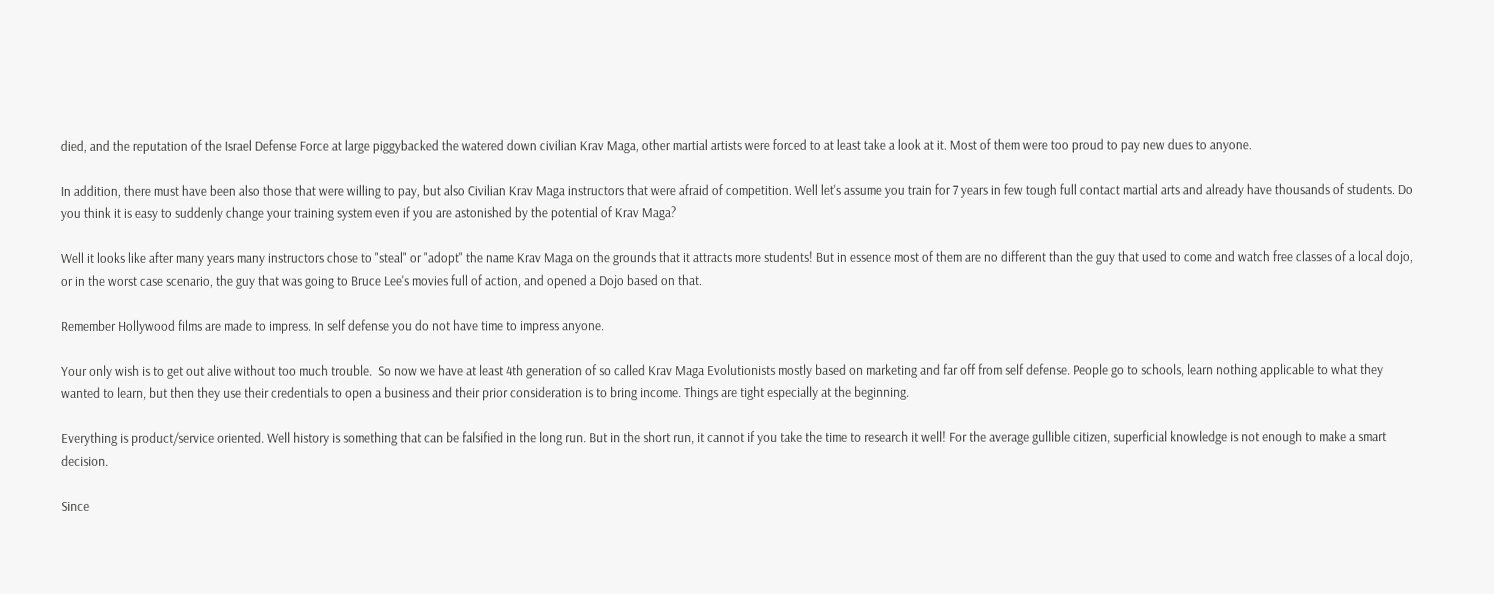died, and the reputation of the Israel Defense Force at large piggybacked the watered down civilian Krav Maga, other martial artists were forced to at least take a look at it. Most of them were too proud to pay new dues to anyone.

In addition, there must have been also those that were willing to pay, but also Civilian Krav Maga instructors that were afraid of competition. Well let's assume you train for 7 years in few tough full contact martial arts and already have thousands of students. Do you think it is easy to suddenly change your training system even if you are astonished by the potential of Krav Maga?

Well it looks like after many years many instructors chose to "steal" or "adopt" the name Krav Maga on the grounds that it attracts more students! But in essence most of them are no different than the guy that used to come and watch free classes of a local dojo, or in the worst case scenario, the guy that was going to Bruce Lee's movies full of action, and opened a Dojo based on that.

Remember Hollywood films are made to impress. In self defense you do not have time to impress anyone.

Your only wish is to get out alive without too much trouble.  So now we have at least 4th generation of so called Krav Maga Evolutionists mostly based on marketing and far off from self defense. People go to schools, learn nothing applicable to what they wanted to learn, but then they use their credentials to open a business and their prior consideration is to bring income. Things are tight especially at the beginning.

Everything is product/service oriented. Well history is something that can be falsified in the long run. But in the short run, it cannot if you take the time to research it well! For the average gullible citizen, superficial knowledge is not enough to make a smart decision.

Since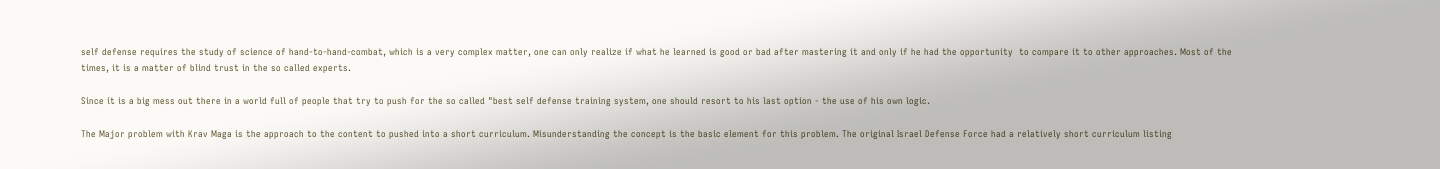self defense requires the study of science of hand-to-hand-combat, which is a very complex matter, one can only realize if what he learned is good or bad after mastering it and only if he had the opportunity  to compare it to other approaches. Most of the times, it is a matter of blind trust in the so called experts.

Since it is a big mess out there in a world full of people that try to push for the so called "best self defense training system, one should resort to his last option - the use of his own logic.

The Major problem with Krav Maga is the approach to the content to pushed into a short curriculum. Misunderstanding the concept is the basic element for this problem. The original Israel Defense Force had a relatively short curriculum listing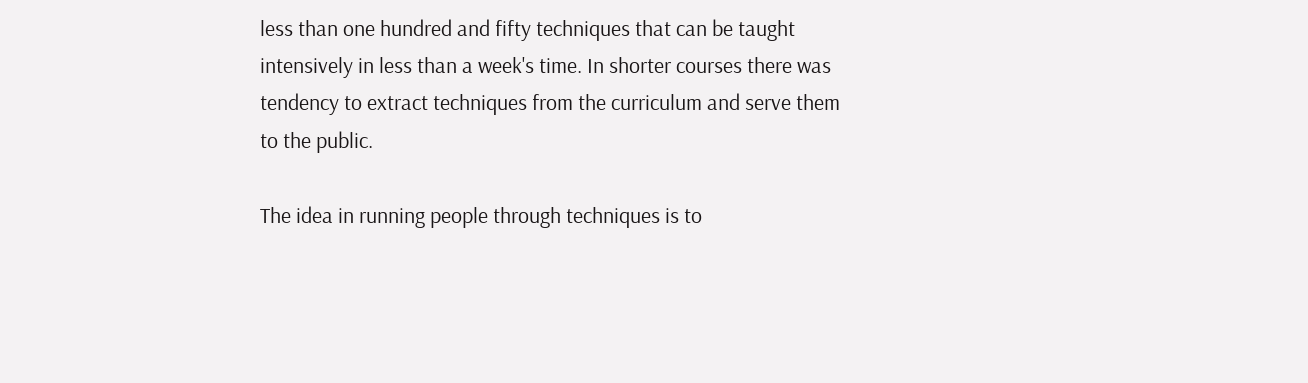less than one hundred and fifty techniques that can be taught intensively in less than a week's time. In shorter courses there was tendency to extract techniques from the curriculum and serve them to the public.

The idea in running people through techniques is to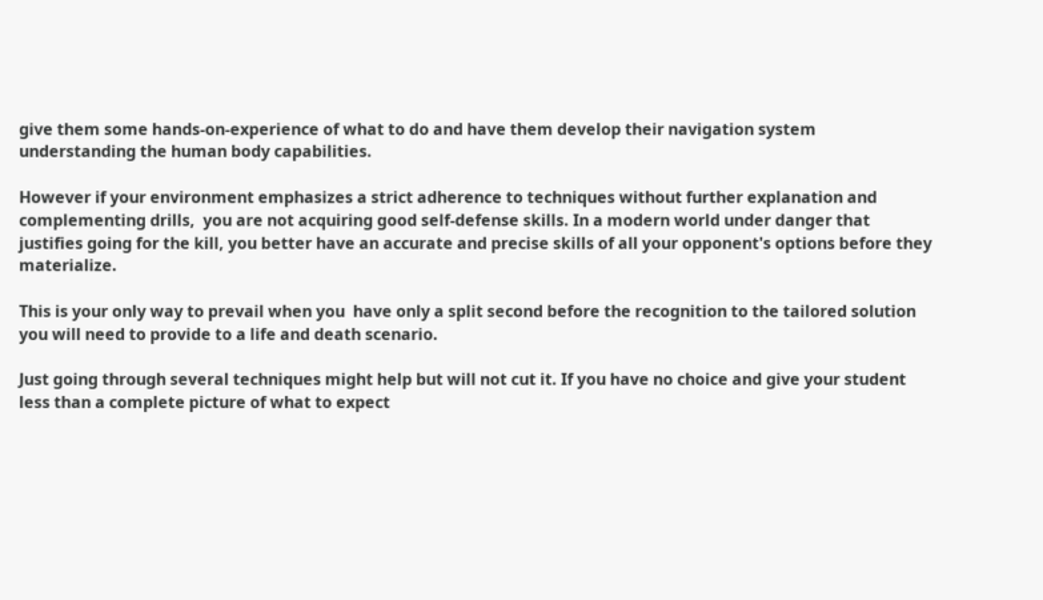give them some hands-on-experience of what to do and have them develop their navigation system understanding the human body capabilities.

However if your environment emphasizes a strict adherence to techniques without further explanation and complementing drills,  you are not acquiring good self-defense skills. In a modern world under danger that justifies going for the kill, you better have an accurate and precise skills of all your opponent's options before they materialize.

This is your only way to prevail when you  have only a split second before the recognition to the tailored solution you will need to provide to a life and death scenario.

Just going through several techniques might help but will not cut it. If you have no choice and give your student less than a complete picture of what to expect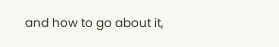and how to go about it,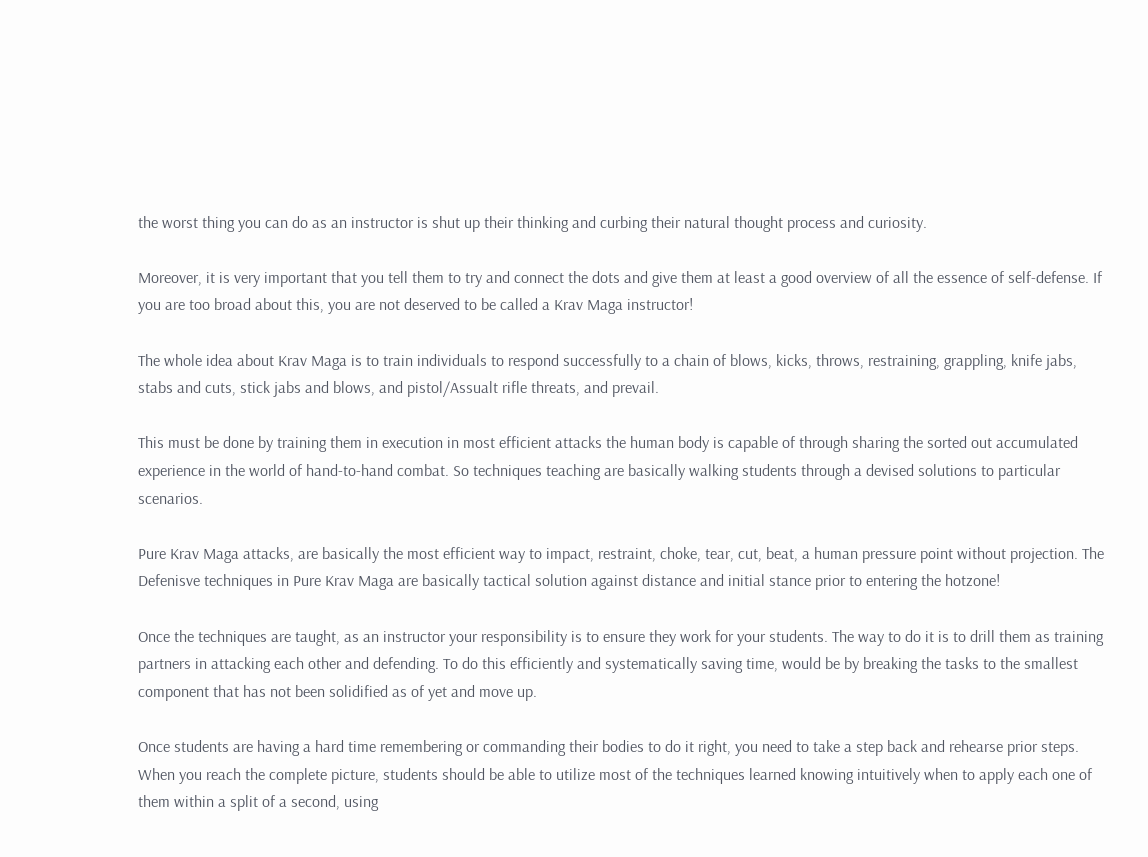the worst thing you can do as an instructor is shut up their thinking and curbing their natural thought process and curiosity.

Moreover, it is very important that you tell them to try and connect the dots and give them at least a good overview of all the essence of self-defense. If you are too broad about this, you are not deserved to be called a Krav Maga instructor!

The whole idea about Krav Maga is to train individuals to respond successfully to a chain of blows, kicks, throws, restraining, grappling, knife jabs, stabs and cuts, stick jabs and blows, and pistol/Assualt rifle threats, and prevail.

This must be done by training them in execution in most efficient attacks the human body is capable of through sharing the sorted out accumulated experience in the world of hand-to-hand combat. So techniques teaching are basically walking students through a devised solutions to particular scenarios.

Pure Krav Maga attacks, are basically the most efficient way to impact, restraint, choke, tear, cut, beat, a human pressure point without projection. The Defenisve techniques in Pure Krav Maga are basically tactical solution against distance and initial stance prior to entering the hotzone!

Once the techniques are taught, as an instructor your responsibility is to ensure they work for your students. The way to do it is to drill them as training partners in attacking each other and defending. To do this efficiently and systematically saving time, would be by breaking the tasks to the smallest component that has not been solidified as of yet and move up.

Once students are having a hard time remembering or commanding their bodies to do it right, you need to take a step back and rehearse prior steps. When you reach the complete picture, students should be able to utilize most of the techniques learned knowing intuitively when to apply each one of them within a split of a second, using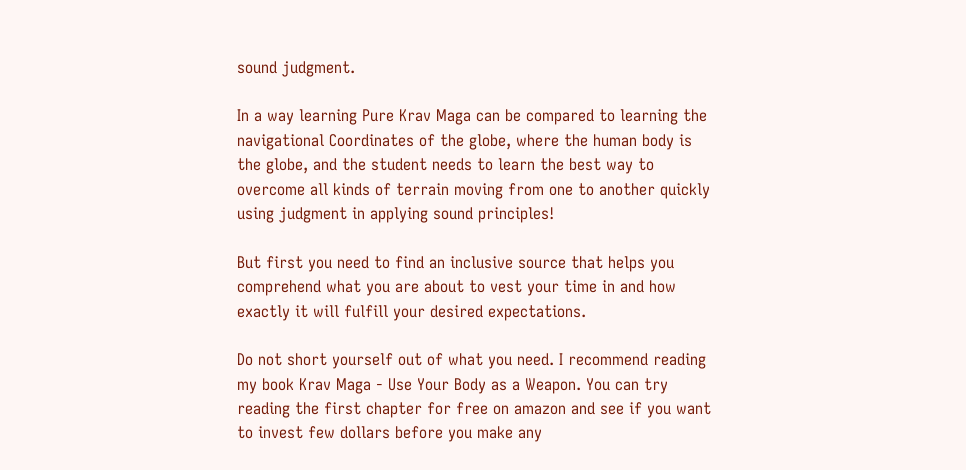sound judgment.

In a way learning Pure Krav Maga can be compared to learning the navigational Coordinates of the globe, where the human body is the globe, and the student needs to learn the best way to overcome all kinds of terrain moving from one to another quickly using judgment in applying sound principles!

But first you need to find an inclusive source that helps you comprehend what you are about to vest your time in and how exactly it will fulfill your desired expectations.

Do not short yourself out of what you need. I recommend reading my book Krav Maga - Use Your Body as a Weapon. You can try reading the first chapter for free on amazon and see if you want to invest few dollars before you make any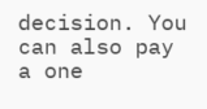decision. You can also pay a one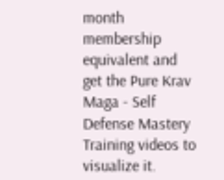month membership equivalent and get the Pure Krav Maga - Self Defense Mastery Training videos to visualize it.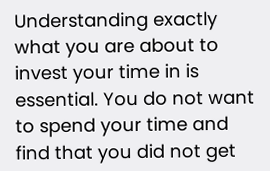Understanding exactly what you are about to invest your time in is essential. You do not want to spend your time and find that you did not get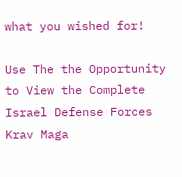what you wished for!

Use The the Opportunity to View the Complete Israel Defense Forces Krav Maga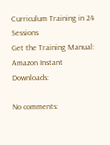Curriculum Training in 24 Sessions
Get the Training Manual:
Amazon Instant Downloads:

No comments: